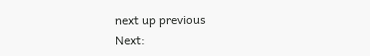next up previous
Next: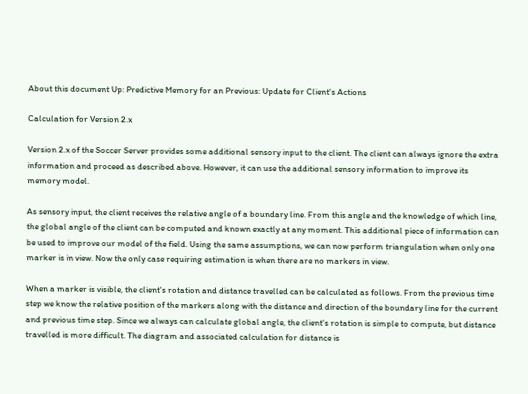About this document Up: Predictive Memory for an Previous: Update for Client's Actions

Calculation for Version 2.x

Version 2.x of the Soccer Server provides some additional sensory input to the client. The client can always ignore the extra information and proceed as described above. However, it can use the additional sensory information to improve its memory model.

As sensory input, the client receives the relative angle of a boundary line. From this angle and the knowledge of which line, the global angle of the client can be computed and known exactly at any moment. This additional piece of information can be used to improve our model of the field. Using the same assumptions, we can now perform triangulation when only one marker is in view. Now the only case requiring estimation is when there are no markers in view.

When a marker is visible, the client's rotation and distance travelled can be calculated as follows. From the previous time step we know the relative position of the markers along with the distance and direction of the boundary line for the current and previous time step. Since we always can calculate global angle, the client's rotation is simple to compute, but distance travelled is more difficult. The diagram and associated calculation for distance is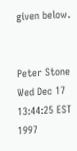given below.


Peter Stone
Wed Dec 17 13:44:25 EST 1997